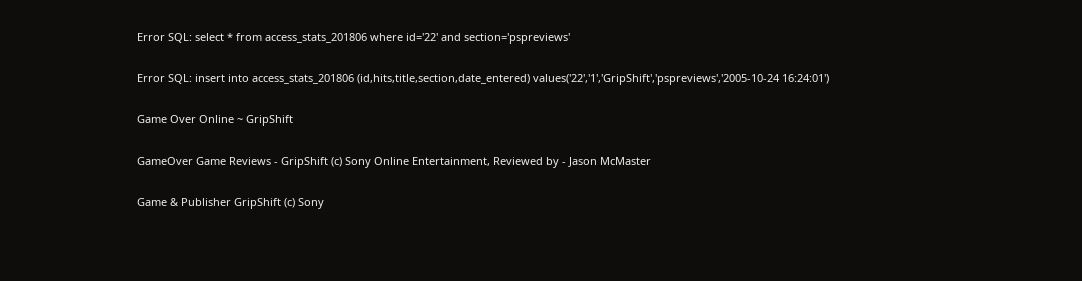Error SQL: select * from access_stats_201806 where id='22' and section='pspreviews'

Error SQL: insert into access_stats_201806 (id,hits,title,section,date_entered) values('22','1','GripShift','pspreviews','2005-10-24 16:24:01')

Game Over Online ~ GripShift

GameOver Game Reviews - GripShift (c) Sony Online Entertainment, Reviewed by - Jason McMaster

Game & Publisher GripShift (c) Sony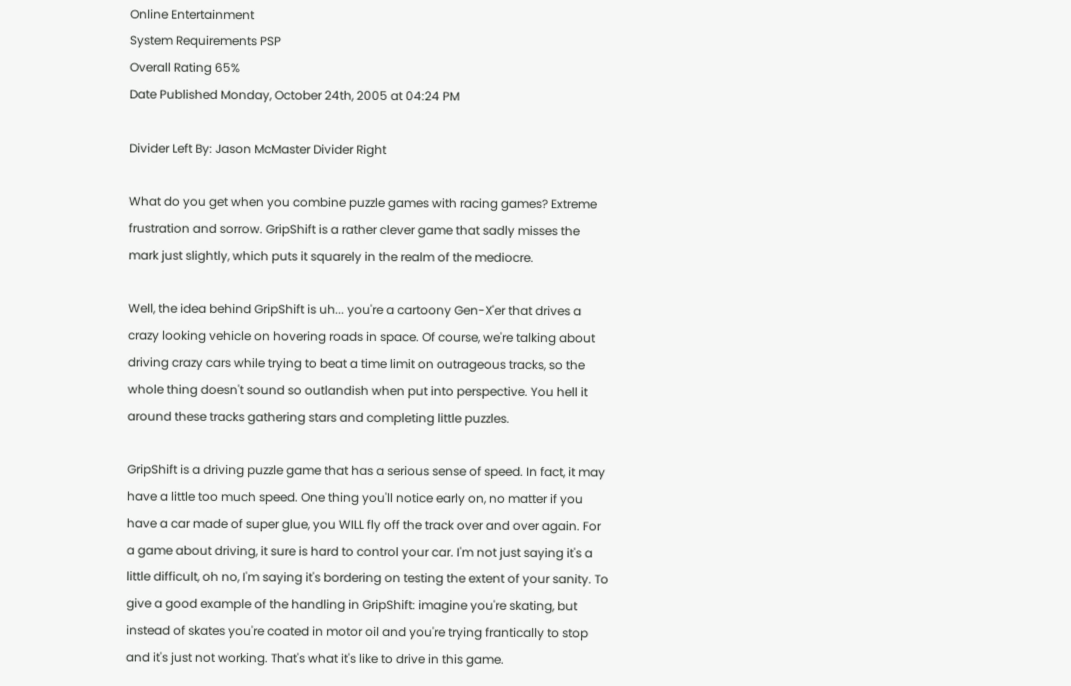Online Entertainment
System Requirements PSP
Overall Rating 65%
Date Published Monday, October 24th, 2005 at 04:24 PM

Divider Left By: Jason McMaster Divider Right

What do you get when you combine puzzle games with racing games? Extreme frustration and sorrow. GripShift is a rather clever game that sadly misses the mark just slightly, which puts it squarely in the realm of the mediocre.

Well, the idea behind GripShift is uh... you're a cartoony Gen-X'er that drives a crazy looking vehicle on hovering roads in space. Of course, we're talking about driving crazy cars while trying to beat a time limit on outrageous tracks, so the whole thing doesn't sound so outlandish when put into perspective. You hell it around these tracks gathering stars and completing little puzzles.

GripShift is a driving puzzle game that has a serious sense of speed. In fact, it may have a little too much speed. One thing you'll notice early on, no matter if you have a car made of super glue, you WILL fly off the track over and over again. For a game about driving, it sure is hard to control your car. I'm not just saying it's a little difficult, oh no, I'm saying it's bordering on testing the extent of your sanity. To give a good example of the handling in GripShift: imagine you're skating, but instead of skates you're coated in motor oil and you're trying frantically to stop and it's just not working. That's what it's like to drive in this game.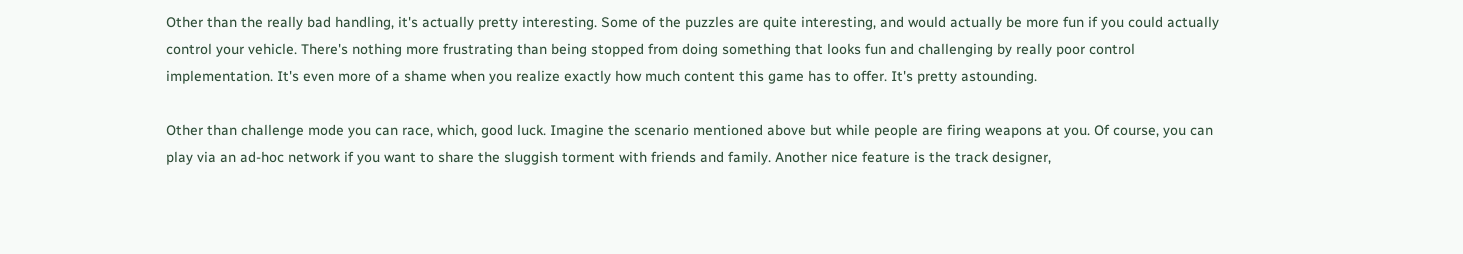Other than the really bad handling, it's actually pretty interesting. Some of the puzzles are quite interesting, and would actually be more fun if you could actually control your vehicle. There's nothing more frustrating than being stopped from doing something that looks fun and challenging by really poor control implementation. It's even more of a shame when you realize exactly how much content this game has to offer. It's pretty astounding.

Other than challenge mode you can race, which, good luck. Imagine the scenario mentioned above but while people are firing weapons at you. Of course, you can play via an ad-hoc network if you want to share the sluggish torment with friends and family. Another nice feature is the track designer,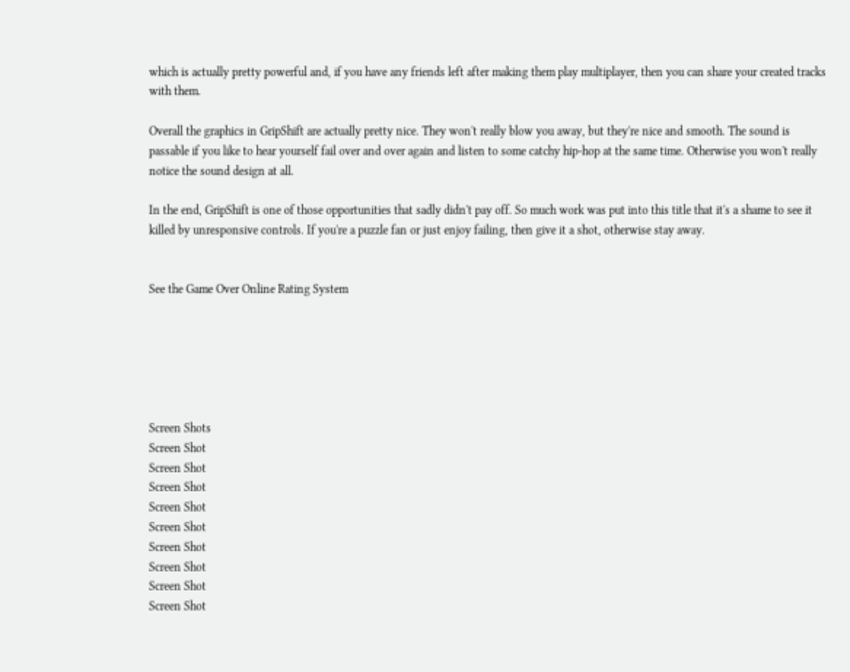which is actually pretty powerful and, if you have any friends left after making them play multiplayer, then you can share your created tracks with them.

Overall the graphics in GripShift are actually pretty nice. They won't really blow you away, but they're nice and smooth. The sound is passable if you like to hear yourself fail over and over again and listen to some catchy hip-hop at the same time. Otherwise you won't really notice the sound design at all.

In the end, GripShift is one of those opportunities that sadly didn't pay off. So much work was put into this title that it's a shame to see it killed by unresponsive controls. If you're a puzzle fan or just enjoy failing, then give it a shot, otherwise stay away.


See the Game Over Online Rating System






Screen Shots
Screen Shot
Screen Shot
Screen Shot
Screen Shot
Screen Shot
Screen Shot
Screen Shot
Screen Shot
Screen Shot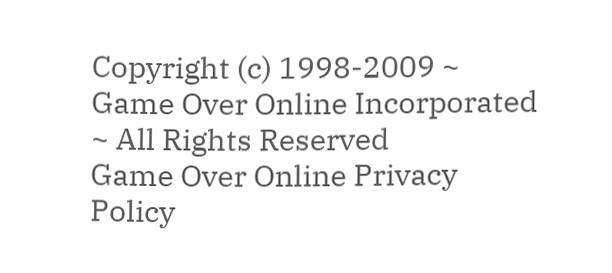Copyright (c) 1998-2009 ~ Game Over Online Incorporated ~ All Rights Reserved
Game Over Online Privacy Policy